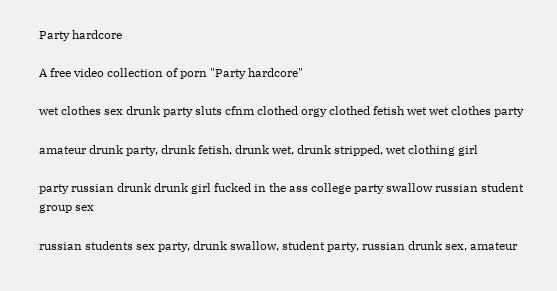Party hardcore

A free video collection of porn "Party hardcore"

wet clothes sex drunk party sluts cfnm clothed orgy clothed fetish wet wet clothes party

amateur drunk party, drunk fetish, drunk wet, drunk stripped, wet clothing girl

party russian drunk drunk girl fucked in the ass college party swallow russian student group sex

russian students sex party, drunk swallow, student party, russian drunk sex, amateur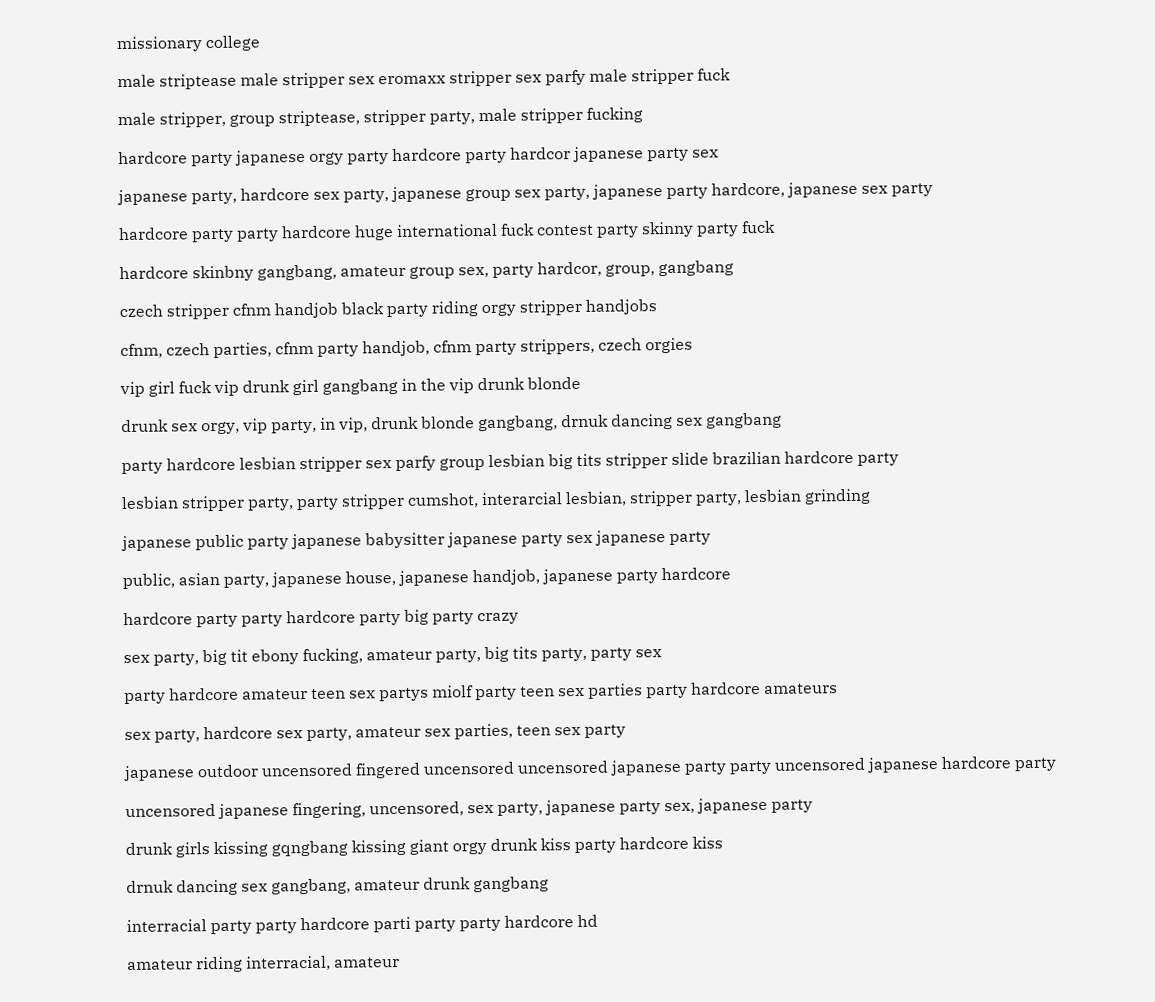missionary college

male striptease male stripper sex eromaxx stripper sex parfy male stripper fuck

male stripper, group striptease, stripper party, male stripper fucking

hardcore party japanese orgy party hardcore party hardcor japanese party sex

japanese party, hardcore sex party, japanese group sex party, japanese party hardcore, japanese sex party

hardcore party party hardcore huge international fuck contest party skinny party fuck

hardcore skinbny gangbang, amateur group sex, party hardcor, group, gangbang

czech stripper cfnm handjob black party riding orgy stripper handjobs

cfnm, czech parties, cfnm party handjob, cfnm party strippers, czech orgies

vip girl fuck vip drunk girl gangbang in the vip drunk blonde

drunk sex orgy, vip party, in vip, drunk blonde gangbang, drnuk dancing sex gangbang

party hardcore lesbian stripper sex parfy group lesbian big tits stripper slide brazilian hardcore party

lesbian stripper party, party stripper cumshot, interarcial lesbian, stripper party, lesbian grinding

japanese public party japanese babysitter japanese party sex japanese party

public, asian party, japanese house, japanese handjob, japanese party hardcore

hardcore party party hardcore party big party crazy

sex party, big tit ebony fucking, amateur party, big tits party, party sex

party hardcore amateur teen sex partys miolf party teen sex parties party hardcore amateurs

sex party, hardcore sex party, amateur sex parties, teen sex party

japanese outdoor uncensored fingered uncensored uncensored japanese party party uncensored japanese hardcore party

uncensored japanese fingering, uncensored, sex party, japanese party sex, japanese party

drunk girls kissing gqngbang kissing giant orgy drunk kiss party hardcore kiss

drnuk dancing sex gangbang, amateur drunk gangbang

interracial party party hardcore parti party party hardcore hd

amateur riding interracial, amateur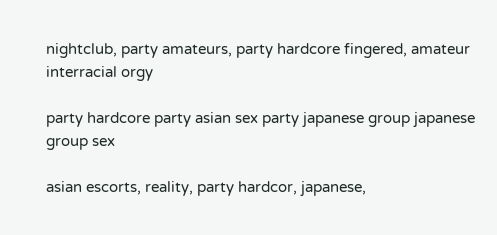nightclub, party amateurs, party hardcore fingered, amateur interracial orgy

party hardcore party asian sex party japanese group japanese group sex

asian escorts, reality, party hardcor, japanese,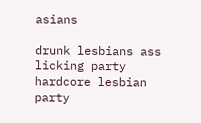asians

drunk lesbians ass licking party hardcore lesbian party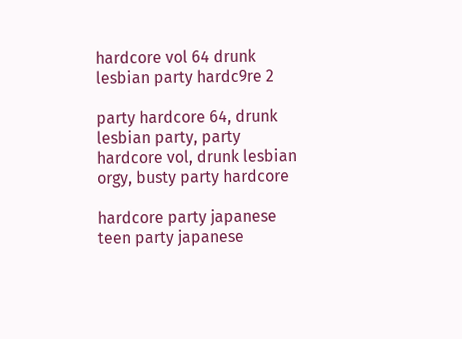hardcore vol 64 drunk lesbian party hardc9re 2

party hardcore 64, drunk lesbian party, party hardcore vol, drunk lesbian orgy, busty party hardcore

hardcore party japanese teen party japanese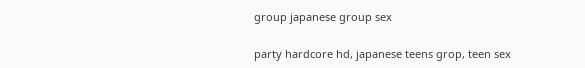group japanese group sex

party hardcore hd, japanese teens grop, teen sex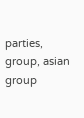parties, group, asian group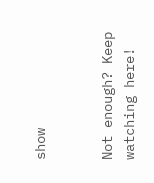show


Not enough? Keep watching here!